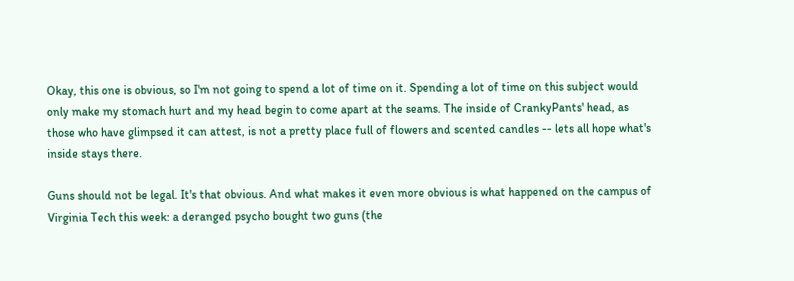Okay, this one is obvious, so I'm not going to spend a lot of time on it. Spending a lot of time on this subject would only make my stomach hurt and my head begin to come apart at the seams. The inside of CrankyPants' head, as those who have glimpsed it can attest, is not a pretty place full of flowers and scented candles -- lets all hope what's inside stays there.

Guns should not be legal. It's that obvious. And what makes it even more obvious is what happened on the campus of Virginia Tech this week: a deranged psycho bought two guns (the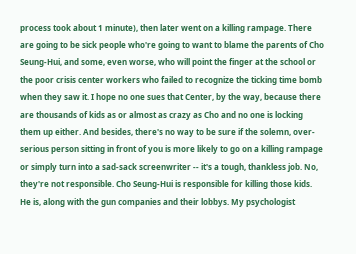process took about 1 minute), then later went on a killing rampage. There are going to be sick people who're going to want to blame the parents of Cho Seung-Hui, and some, even worse, who will point the finger at the school or the poor crisis center workers who failed to recognize the ticking time bomb when they saw it. I hope no one sues that Center, by the way, because there are thousands of kids as or almost as crazy as Cho and no one is locking them up either. And besides, there's no way to be sure if the solemn, over-serious person sitting in front of you is more likely to go on a killing rampage or simply turn into a sad-sack screenwriter -- it's a tough, thankless job. No, they're not responsible. Cho Seung-Hui is responsible for killing those kids. He is, along with the gun companies and their lobbys. My psychologist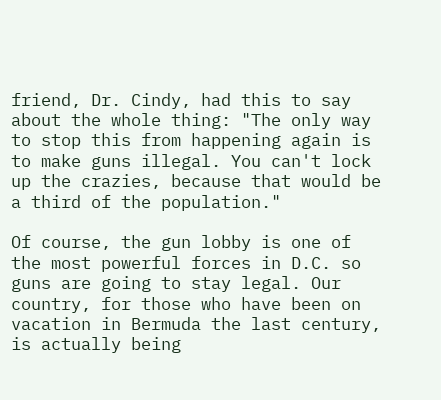friend, Dr. Cindy, had this to say about the whole thing: "The only way to stop this from happening again is to make guns illegal. You can't lock up the crazies, because that would be a third of the population."

Of course, the gun lobby is one of the most powerful forces in D.C. so guns are going to stay legal. Our country, for those who have been on vacation in Bermuda the last century, is actually being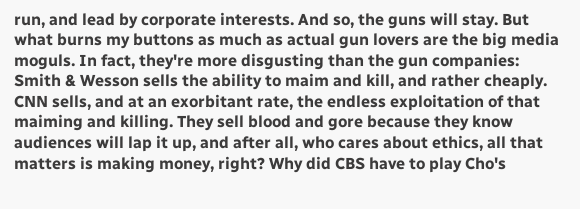run, and lead by corporate interests. And so, the guns will stay. But what burns my buttons as much as actual gun lovers are the big media moguls. In fact, they're more disgusting than the gun companies: Smith & Wesson sells the ability to maim and kill, and rather cheaply. CNN sells, and at an exorbitant rate, the endless exploitation of that maiming and killing. They sell blood and gore because they know audiences will lap it up, and after all, who cares about ethics, all that matters is making money, right? Why did CBS have to play Cho's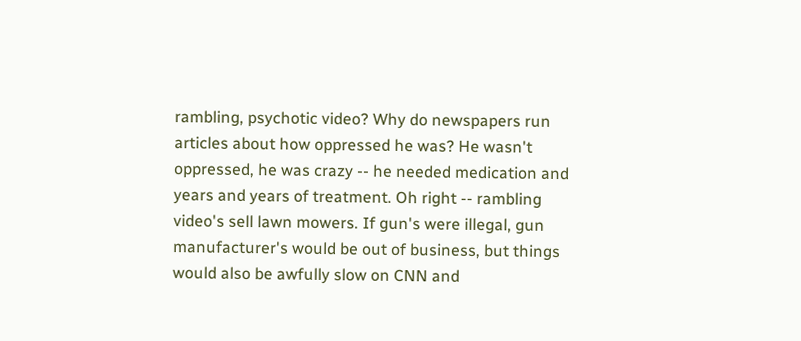rambling, psychotic video? Why do newspapers run articles about how oppressed he was? He wasn't oppressed, he was crazy -- he needed medication and years and years of treatment. Oh right -- rambling video's sell lawn mowers. If gun's were illegal, gun manufacturer's would be out of business, but things would also be awfully slow on CNN and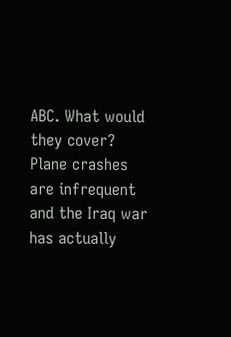ABC. What would they cover? Plane crashes are infrequent and the Iraq war has actually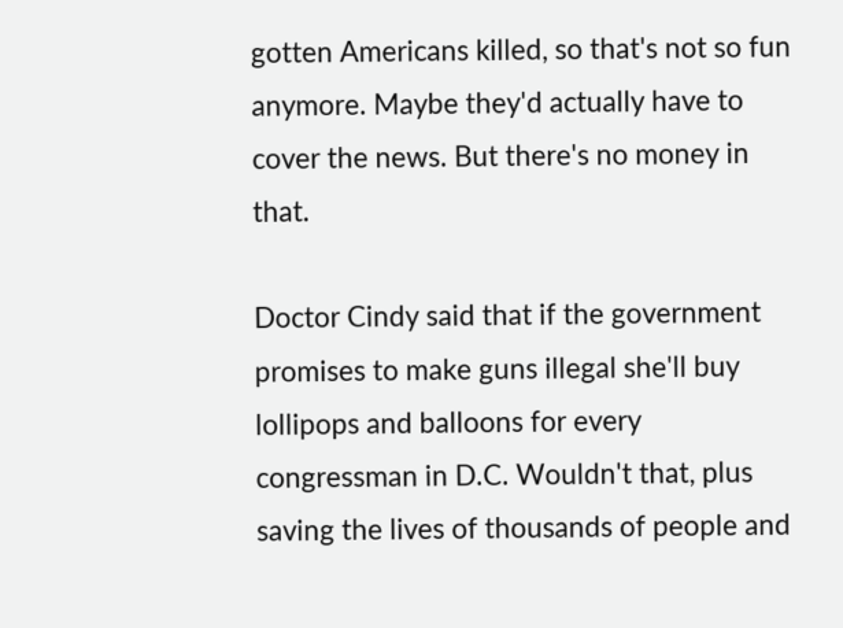gotten Americans killed, so that's not so fun anymore. Maybe they'd actually have to cover the news. But there's no money in that.

Doctor Cindy said that if the government promises to make guns illegal she'll buy lollipops and balloons for every congressman in D.C. Wouldn't that, plus saving the lives of thousands of people and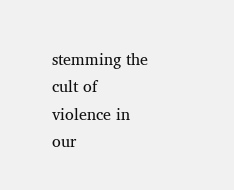stemming the cult of violence in our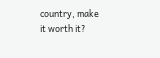country, make it worth it?